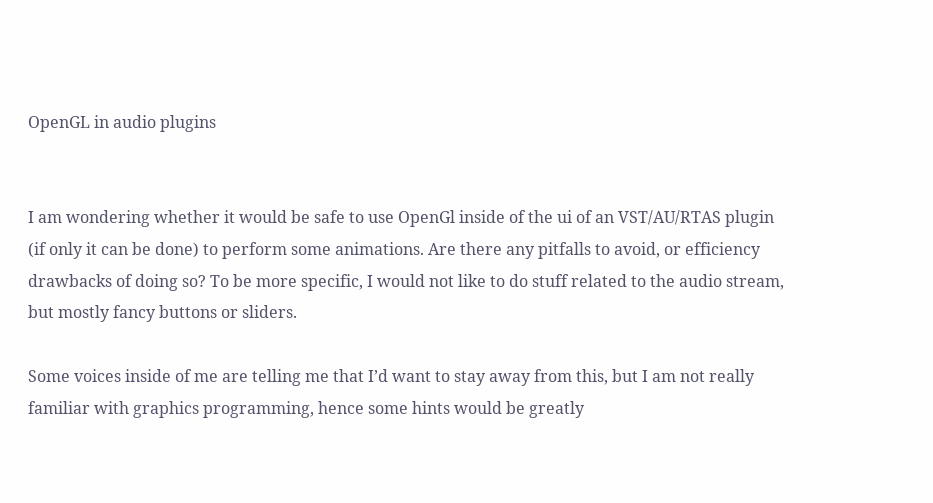OpenGL in audio plugins


I am wondering whether it would be safe to use OpenGl inside of the ui of an VST/AU/RTAS plugin (if only it can be done) to perform some animations. Are there any pitfalls to avoid, or efficiency drawbacks of doing so? To be more specific, I would not like to do stuff related to the audio stream, but mostly fancy buttons or sliders.

Some voices inside of me are telling me that I’d want to stay away from this, but I am not really familiar with graphics programming, hence some hints would be greatly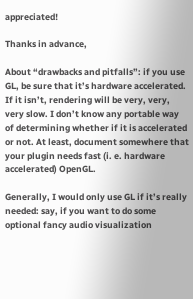appreciated!

Thanks in advance,

About “drawbacks and pitfalls”: if you use GL, be sure that it’s hardware accelerated. If it isn’t, rendering will be very, very, very slow. I don’t know any portable way of determining whether if it is accelerated or not. At least, document somewhere that your plugin needs fast (i. e. hardware accelerated) OpenGL.

Generally, I would only use GL if it’s really needed: say, if you want to do some optional fancy audio visualization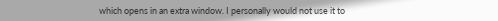which opens in an extra window. I personally would not use it to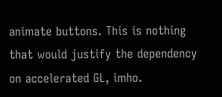animate buttons. This is nothing that would justify the dependency on accelerated GL, imho.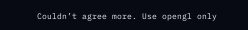Couldn’t agree more. Use opengl only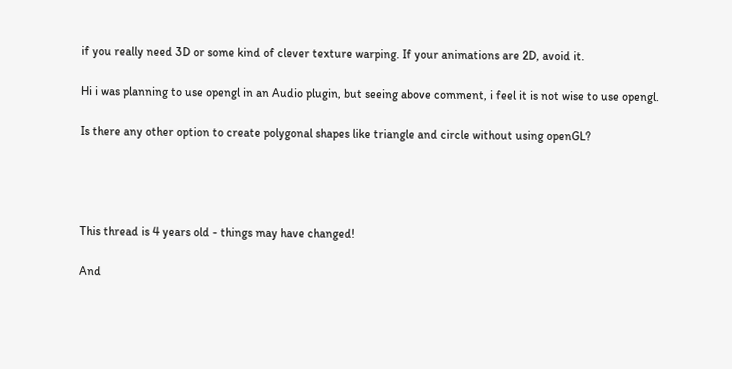if you really need 3D or some kind of clever texture warping. If your animations are 2D, avoid it.

Hi i was planning to use opengl in an Audio plugin, but seeing above comment, i feel it is not wise to use opengl.

Is there any other option to create polygonal shapes like triangle and circle without using openGL?




This thread is 4 years old - things may have changed!

And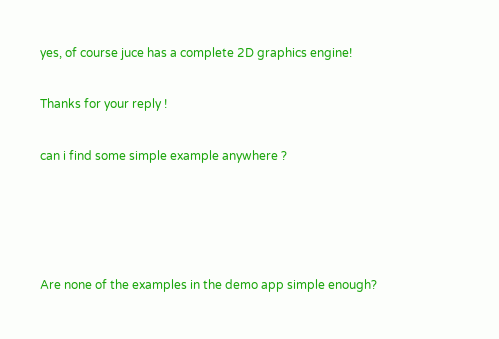yes, of course juce has a complete 2D graphics engine!

Thanks for your reply !

can i find some simple example anywhere ?




Are none of the examples in the demo app simple enough?